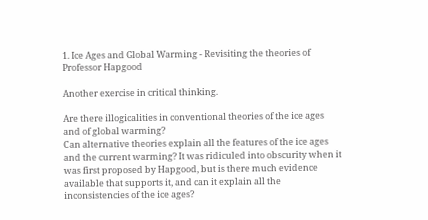1. Ice Ages and Global Warming - Revisiting the theories of Professor Hapgood

Another exercise in critical thinking.

Are there illogicalities in conventional theories of the ice ages and of global warming?
Can alternative theories explain all the features of the ice ages and the current warming? It was ridiculed into obscurity when it was first proposed by Hapgood, but is there much evidence available that supports it, and can it explain all the inconsistencies of the ice ages?